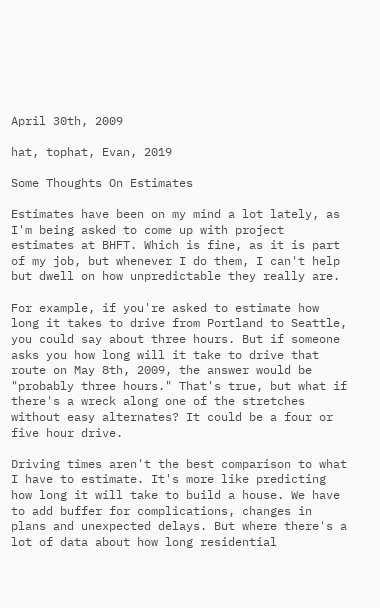April 30th, 2009

hat, tophat, Evan, 2019

Some Thoughts On Estimates

Estimates have been on my mind a lot lately, as I'm being asked to come up with project estimates at BHFT. Which is fine, as it is part of my job, but whenever I do them, I can't help but dwell on how unpredictable they really are.

For example, if you're asked to estimate how long it takes to drive from Portland to Seattle, you could say about three hours. But if someone asks you how long will it take to drive that route on May 8th, 2009, the answer would be "probably three hours." That's true, but what if there's a wreck along one of the stretches without easy alternates? It could be a four or five hour drive.

Driving times aren't the best comparison to what I have to estimate. It's more like predicting how long it will take to build a house. We have to add buffer for complications, changes in plans and unexpected delays. But where there's a lot of data about how long residential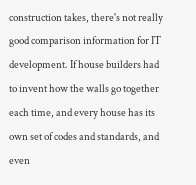construction takes, there's not really good comparison information for IT development. If house builders had to invent how the walls go together each time, and every house has its own set of codes and standards, and even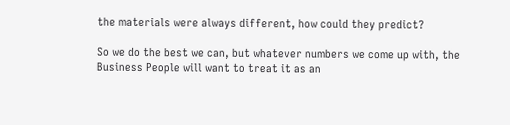the materials were always different, how could they predict?

So we do the best we can, but whatever numbers we come up with, the Business People will want to treat it as an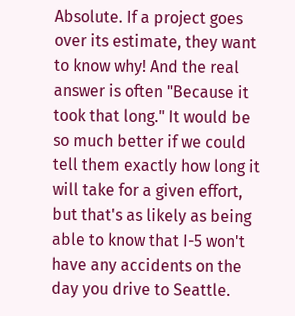Absolute. If a project goes over its estimate, they want to know why! And the real answer is often "Because it took that long." It would be so much better if we could tell them exactly how long it will take for a given effort, but that's as likely as being able to know that I-5 won't have any accidents on the day you drive to Seattle.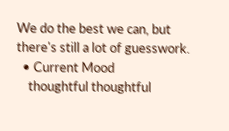We do the best we can, but there's still a lot of guesswork.
  • Current Mood
    thoughtful thoughtful